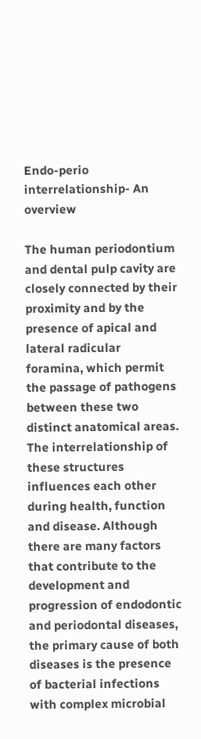Endo-perio interrelationship- An overview

The human periodontium and dental pulp cavity are closely connected by their proximity and by the presence of apical and lateral radicular foramina, which permit the passage of pathogens between these two distinct anatomical areas. The interrelationship of these structures influences each other during health, function and disease. Although there are many factors that contribute to the development and progression of endodontic and periodontal diseases, the primary cause of both diseases is the presence of bacterial infections with complex microbial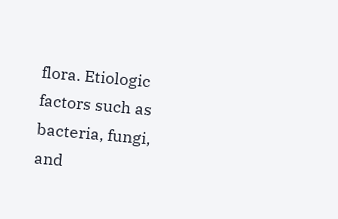flora. Etiologic factors such as bacteria, fungi, and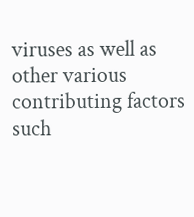viruses as well as other various contributing factors such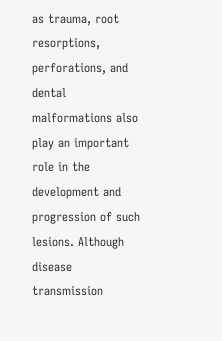as trauma, root resorptions, perforations, and dental malformations also play an important role in the development and progression of such lesions. Although disease transmission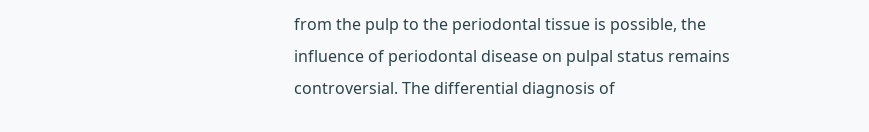from the pulp to the periodontal tissue is possible, the influence of periodontal disease on pulpal status remains controversial. The differential diagnosis of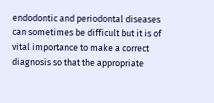endodontic and periodontal diseases can sometimes be difficult but it is of vital importance to make a correct diagnosis so that the appropriate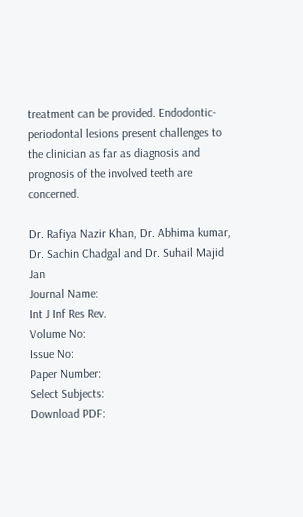treatment can be provided. Endodontic-periodontal lesions present challenges to the clinician as far as diagnosis and prognosis of the involved teeth are concerned.

Dr. Rafiya Nazir Khan, Dr. Abhima kumar, Dr. Sachin Chadgal and Dr. Suhail Majid Jan
Journal Name:
Int J Inf Res Rev.
Volume No:
Issue No:
Paper Number:
Select Subjects:
Download PDF: